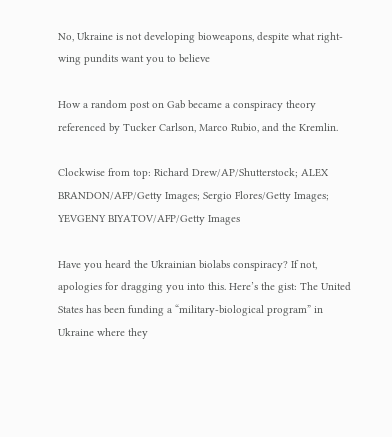No, Ukraine is not developing bioweapons, despite what right-wing pundits want you to believe

How a random post on Gab became a conspiracy theory referenced by Tucker Carlson, Marco Rubio, and the Kremlin.

Clockwise from top: Richard Drew/AP/Shutterstock; ALEX BRANDON/AFP/Getty Images; Sergio Flores/Getty Images; YEVGENY BIYATOV/AFP/Getty Images

Have you heard the Ukrainian biolabs conspiracy? If not, apologies for dragging you into this. Here’s the gist: The United States has been funding a “military-biological program” in Ukraine where they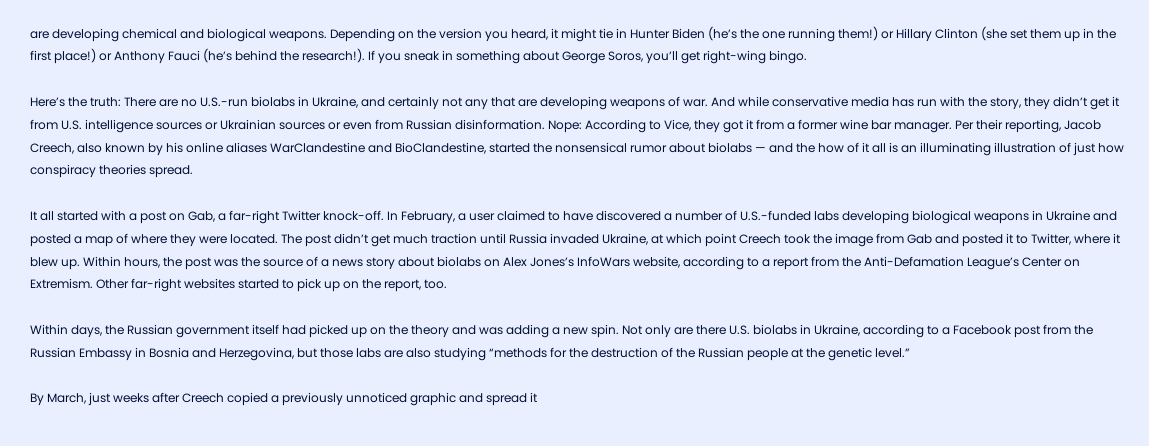are developing chemical and biological weapons. Depending on the version you heard, it might tie in Hunter Biden (he’s the one running them!) or Hillary Clinton (she set them up in the first place!) or Anthony Fauci (he’s behind the research!). If you sneak in something about George Soros, you’ll get right-wing bingo.

Here’s the truth: There are no U.S.-run biolabs in Ukraine, and certainly not any that are developing weapons of war. And while conservative media has run with the story, they didn’t get it from U.S. intelligence sources or Ukrainian sources or even from Russian disinformation. Nope: According to Vice, they got it from a former wine bar manager. Per their reporting, Jacob Creech, also known by his online aliases WarClandestine and BioClandestine, started the nonsensical rumor about biolabs — and the how of it all is an illuminating illustration of just how conspiracy theories spread.

It all started with a post on Gab, a far-right Twitter knock-off. In February, a user claimed to have discovered a number of U.S.-funded labs developing biological weapons in Ukraine and posted a map of where they were located. The post didn’t get much traction until Russia invaded Ukraine, at which point Creech took the image from Gab and posted it to Twitter, where it blew up. Within hours, the post was the source of a news story about biolabs on Alex Jones’s InfoWars website, according to a report from the Anti-Defamation League’s Center on Extremism. Other far-right websites started to pick up on the report, too.

Within days, the Russian government itself had picked up on the theory and was adding a new spin. Not only are there U.S. biolabs in Ukraine, according to a Facebook post from the Russian Embassy in Bosnia and Herzegovina, but those labs are also studying “methods for the destruction of the Russian people at the genetic level.”

By March, just weeks after Creech copied a previously unnoticed graphic and spread it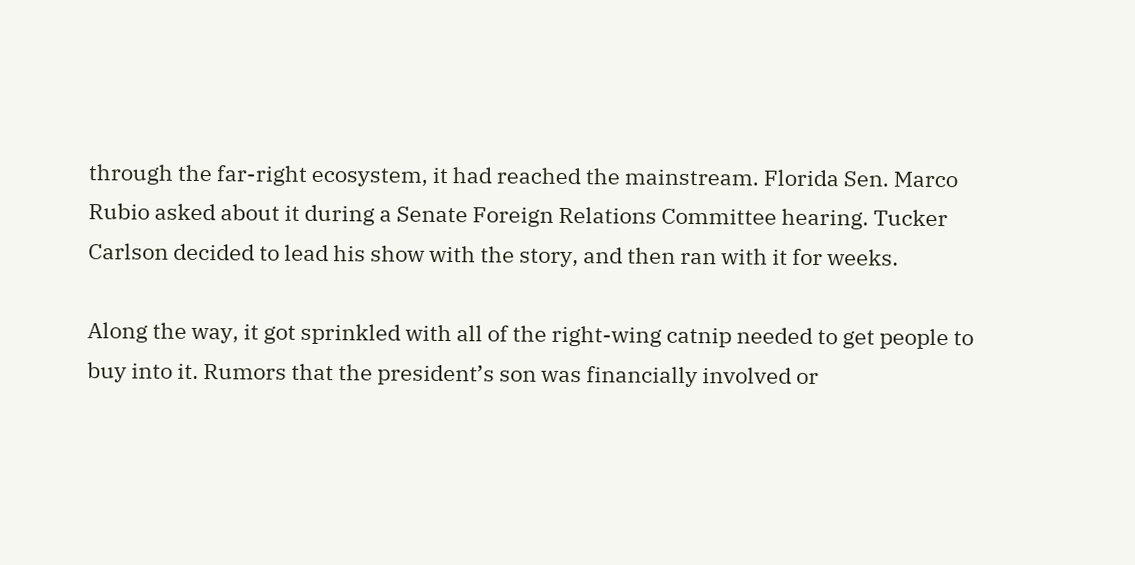through the far-right ecosystem, it had reached the mainstream. Florida Sen. Marco Rubio asked about it during a Senate Foreign Relations Committee hearing. Tucker Carlson decided to lead his show with the story, and then ran with it for weeks.

Along the way, it got sprinkled with all of the right-wing catnip needed to get people to buy into it. Rumors that the president’s son was financially involved or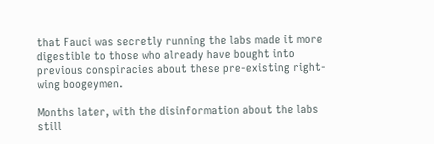that Fauci was secretly running the labs made it more digestible to those who already have bought into previous conspiracies about these pre-existing right-wing boogeymen.

Months later, with the disinformation about the labs still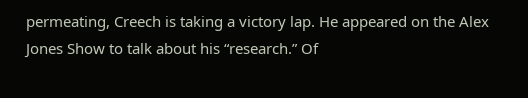permeating, Creech is taking a victory lap. He appeared on the Alex Jones Show to talk about his “research.” Of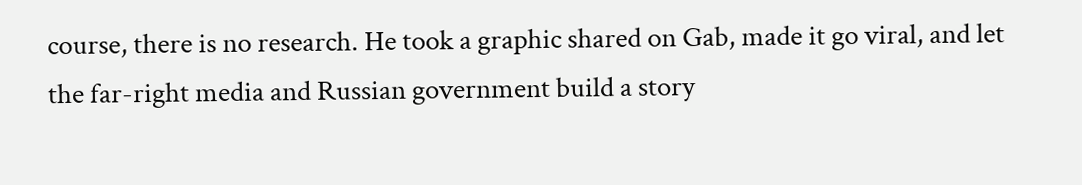course, there is no research. He took a graphic shared on Gab, made it go viral, and let the far-right media and Russian government build a story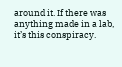around it. If there was anything made in a lab, it’s this conspiracy.